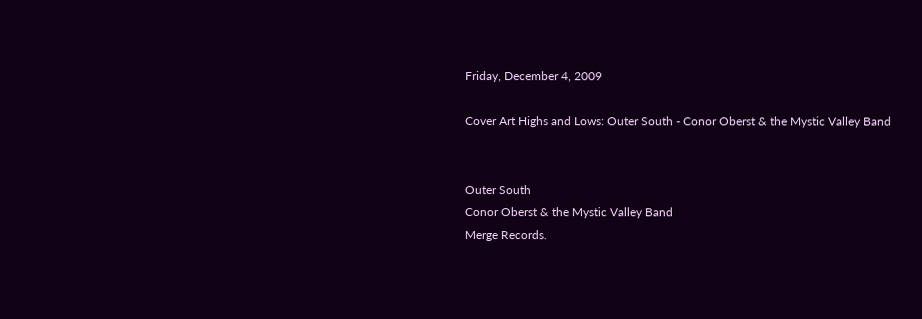Friday, December 4, 2009

Cover Art Highs and Lows: Outer South - Conor Oberst & the Mystic Valley Band


Outer South
Conor Oberst & the Mystic Valley Band
Merge Records.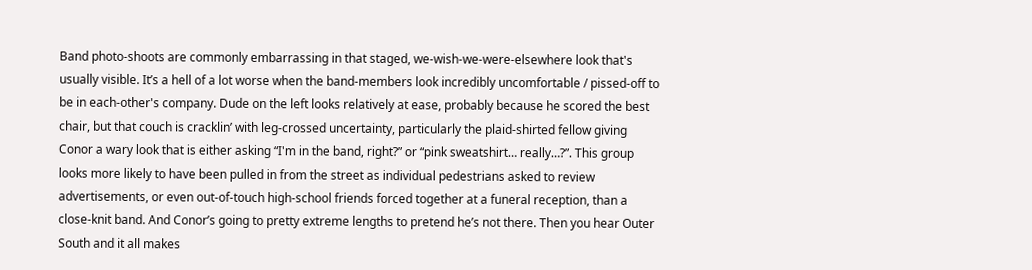Band photo-shoots are commonly embarrassing in that staged, we-wish-we-were-elsewhere look that's usually visible. It’s a hell of a lot worse when the band-members look incredibly uncomfortable / pissed-off to be in each-other's company. Dude on the left looks relatively at ease, probably because he scored the best chair, but that couch is cracklin’ with leg-crossed uncertainty, particularly the plaid-shirted fellow giving Conor a wary look that is either asking “I'm in the band, right?” or “pink sweatshirt… really…?”. This group looks more likely to have been pulled in from the street as individual pedestrians asked to review advertisements, or even out-of-touch high-school friends forced together at a funeral reception, than a close-knit band. And Conor’s going to pretty extreme lengths to pretend he’s not there. Then you hear Outer South and it all makes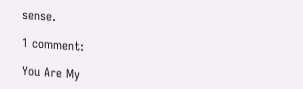sense.

1 comment:

You Are My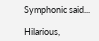Symphonic said...

Hilarious,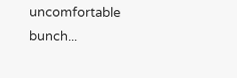uncomfortable bunch...